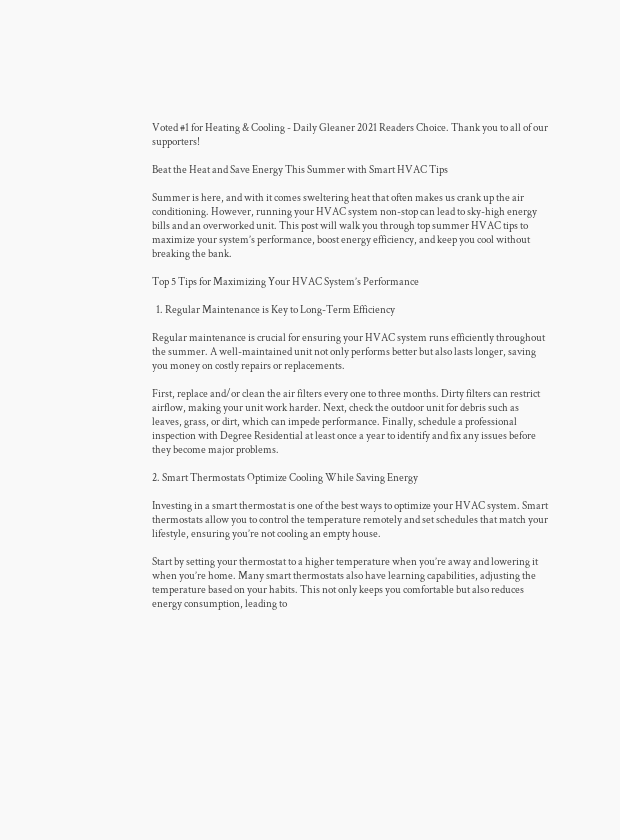Voted #1 for Heating & Cooling - Daily Gleaner 2021 Readers Choice. Thank you to all of our supporters!

Beat the Heat and Save Energy This Summer with Smart HVAC Tips

Summer is here, and with it comes sweltering heat that often makes us crank up the air conditioning. However, running your HVAC system non-stop can lead to sky-high energy bills and an overworked unit. This post will walk you through top summer HVAC tips to maximize your system’s performance, boost energy efficiency, and keep you cool without breaking the bank.

Top 5 Tips for Maximizing Your HVAC System’s Performance

  1. Regular Maintenance is Key to Long-Term Efficiency

Regular maintenance is crucial for ensuring your HVAC system runs efficiently throughout the summer. A well-maintained unit not only performs better but also lasts longer, saving you money on costly repairs or replacements.

First, replace and/or clean the air filters every one to three months. Dirty filters can restrict airflow, making your unit work harder. Next, check the outdoor unit for debris such as leaves, grass, or dirt, which can impede performance. Finally, schedule a professional inspection with Degree Residential at least once a year to identify and fix any issues before they become major problems.

2. Smart Thermostats Optimize Cooling While Saving Energy

Investing in a smart thermostat is one of the best ways to optimize your HVAC system. Smart thermostats allow you to control the temperature remotely and set schedules that match your lifestyle, ensuring you’re not cooling an empty house.

Start by setting your thermostat to a higher temperature when you’re away and lowering it when you’re home. Many smart thermostats also have learning capabilities, adjusting the temperature based on your habits. This not only keeps you comfortable but also reduces energy consumption, leading to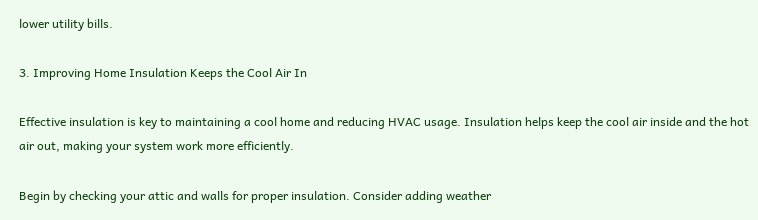lower utility bills.

3. Improving Home Insulation Keeps the Cool Air In

Effective insulation is key to maintaining a cool home and reducing HVAC usage. Insulation helps keep the cool air inside and the hot air out, making your system work more efficiently.

Begin by checking your attic and walls for proper insulation. Consider adding weather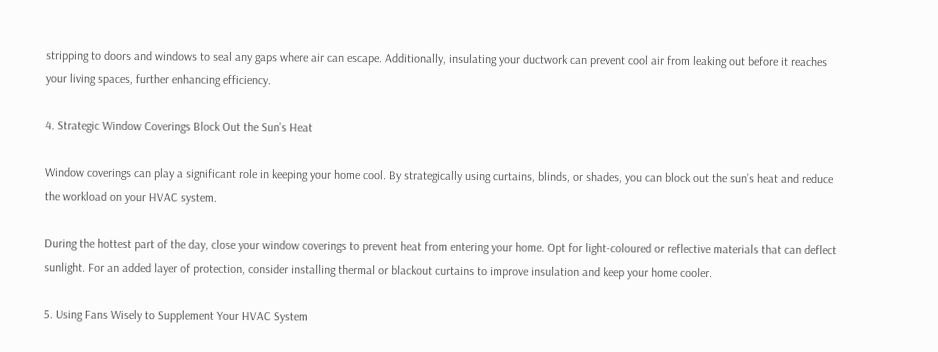stripping to doors and windows to seal any gaps where air can escape. Additionally, insulating your ductwork can prevent cool air from leaking out before it reaches your living spaces, further enhancing efficiency.

4. Strategic Window Coverings Block Out the Sun’s Heat

Window coverings can play a significant role in keeping your home cool. By strategically using curtains, blinds, or shades, you can block out the sun’s heat and reduce the workload on your HVAC system.

During the hottest part of the day, close your window coverings to prevent heat from entering your home. Opt for light-coloured or reflective materials that can deflect sunlight. For an added layer of protection, consider installing thermal or blackout curtains to improve insulation and keep your home cooler.

5. Using Fans Wisely to Supplement Your HVAC System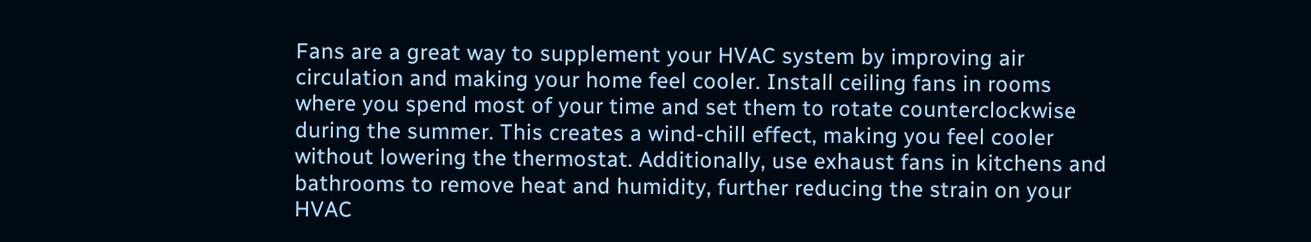Fans are a great way to supplement your HVAC system by improving air circulation and making your home feel cooler. Install ceiling fans in rooms where you spend most of your time and set them to rotate counterclockwise during the summer. This creates a wind-chill effect, making you feel cooler without lowering the thermostat. Additionally, use exhaust fans in kitchens and bathrooms to remove heat and humidity, further reducing the strain on your HVAC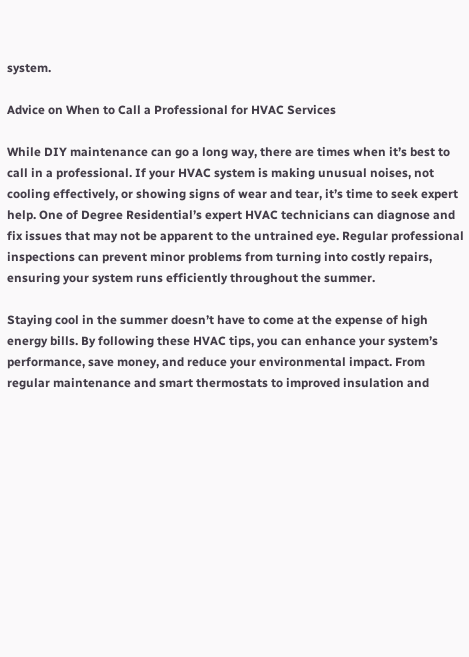system.

Advice on When to Call a Professional for HVAC Services

While DIY maintenance can go a long way, there are times when it’s best to call in a professional. If your HVAC system is making unusual noises, not cooling effectively, or showing signs of wear and tear, it’s time to seek expert help. One of Degree Residential’s expert HVAC technicians can diagnose and fix issues that may not be apparent to the untrained eye. Regular professional inspections can prevent minor problems from turning into costly repairs, ensuring your system runs efficiently throughout the summer.

Staying cool in the summer doesn’t have to come at the expense of high energy bills. By following these HVAC tips, you can enhance your system’s performance, save money, and reduce your environmental impact. From regular maintenance and smart thermostats to improved insulation and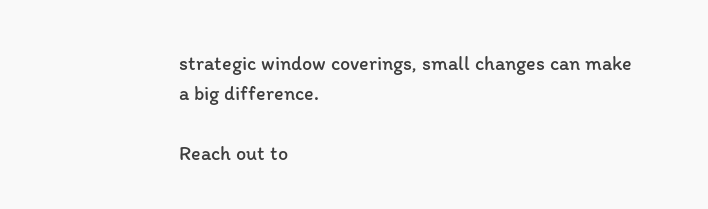strategic window coverings, small changes can make a big difference.

Reach out to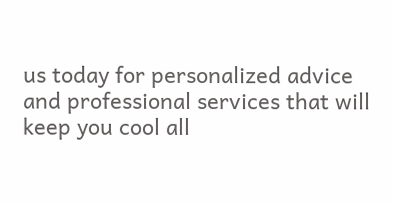us today for personalized advice and professional services that will keep you cool all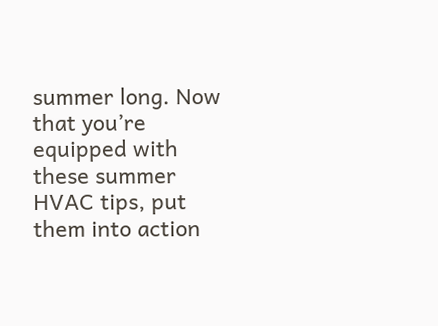summer long. Now that you’re equipped with these summer HVAC tips, put them into action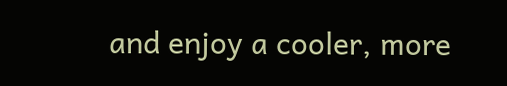and enjoy a cooler, more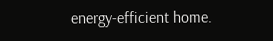energy-efficient home.